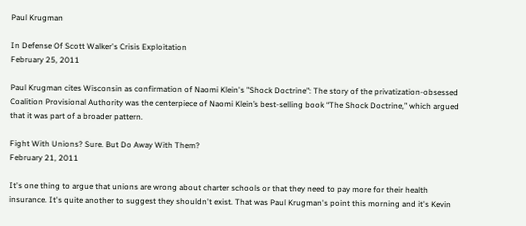Paul Krugman

In Defense Of Scott Walker's Crisis Exploitation
February 25, 2011

Paul Krugman cites Wisconsin as confirmation of Naomi Klein's "Shock Doctrine": The story of the privatization-obsessed Coalition Provisional Authority was the centerpiece of Naomi Klein’s best-selling book “The Shock Doctrine,” which argued that it was part of a broader pattern.

Fight With Unions? Sure. But Do Away With Them?
February 21, 2011

It's one thing to argue that unions are wrong about charter schools or that they need to pay more for their health insurance. It's quite another to suggest they shouldn't exist. That was Paul Krugman's point this morning and it's Kevin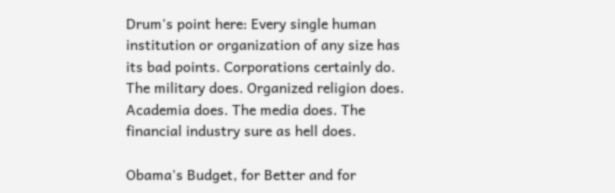Drum's point here: Every single human institution or organization of any size has its bad points. Corporations certainly do. The military does. Organized religion does. Academia does. The media does. The financial industry sure as hell does.

Obama's Budget, for Better and for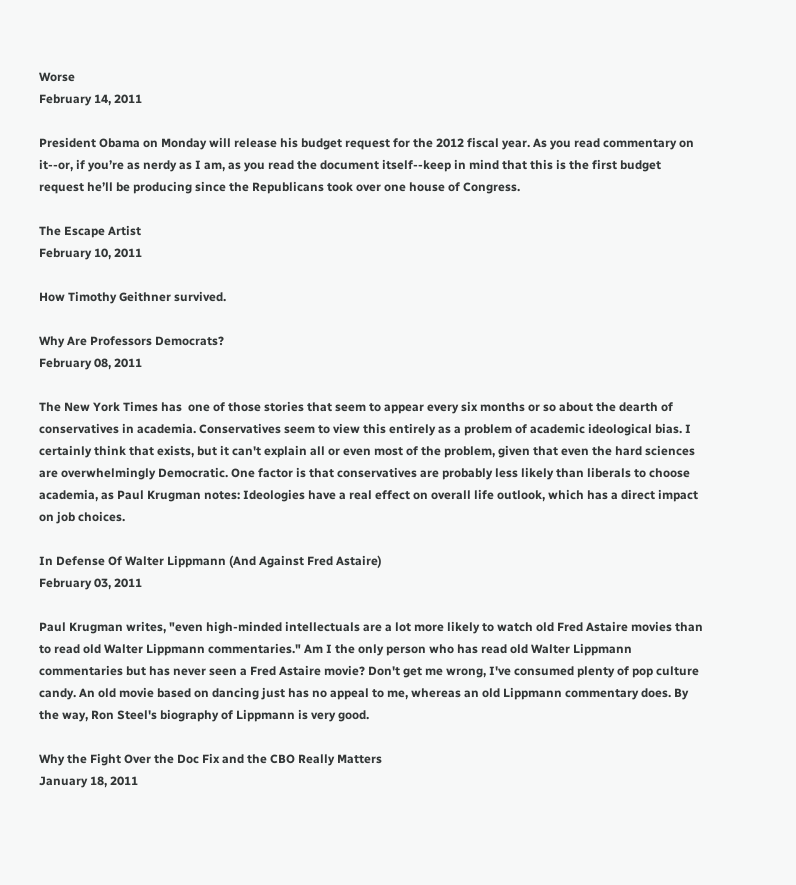Worse
February 14, 2011

President Obama on Monday will release his budget request for the 2012 fiscal year. As you read commentary on it--or, if you’re as nerdy as I am, as you read the document itself--keep in mind that this is the first budget request he’ll be producing since the Republicans took over one house of Congress.

The Escape Artist
February 10, 2011

How Timothy Geithner survived.

Why Are Professors Democrats?
February 08, 2011

The New York Times has  one of those stories that seem to appear every six months or so about the dearth of conservatives in academia. Conservatives seem to view this entirely as a problem of academic ideological bias. I certainly think that exists, but it can't explain all or even most of the problem, given that even the hard sciences are overwhelmingly Democratic. One factor is that conservatives are probably less likely than liberals to choose academia, as Paul Krugman notes: Ideologies have a real effect on overall life outlook, which has a direct impact on job choices.

In Defense Of Walter Lippmann (And Against Fred Astaire)
February 03, 2011

Paul Krugman writes, "even high-minded intellectuals are a lot more likely to watch old Fred Astaire movies than to read old Walter Lippmann commentaries." Am I the only person who has read old Walter Lippmann commentaries but has never seen a Fred Astaire movie? Don't get me wrong, I've consumed plenty of pop culture candy. An old movie based on dancing just has no appeal to me, whereas an old Lippmann commentary does. By the way, Ron Steel's biography of Lippmann is very good.

Why the Fight Over the Doc Fix and the CBO Really Matters
January 18, 2011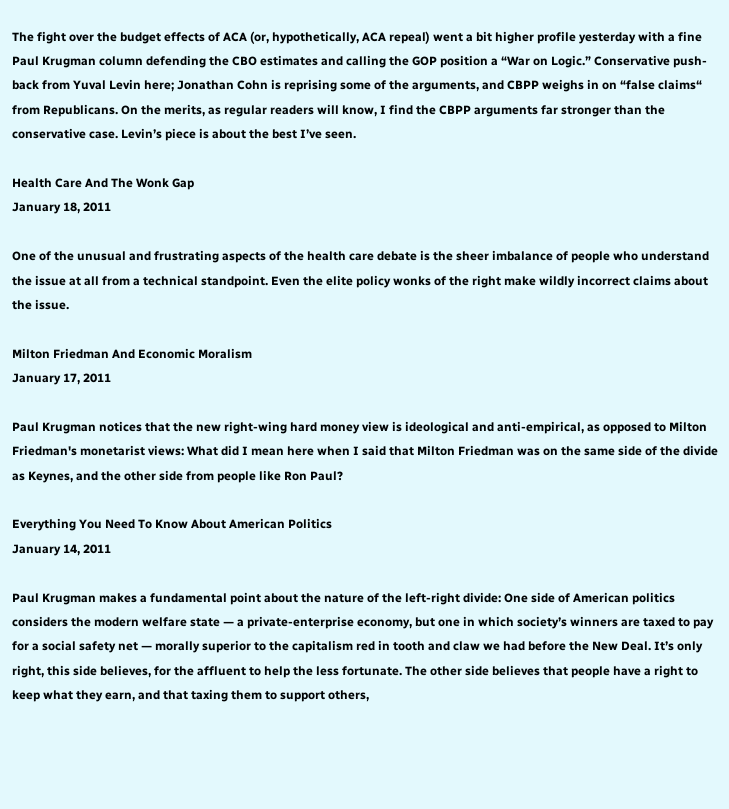The fight over the budget effects of ACA (or, hypothetically, ACA repeal) went a bit higher profile yesterday with a fine Paul Krugman column defending the CBO estimates and calling the GOP position a “War on Logic.” Conservative push-back from Yuval Levin here; Jonathan Cohn is reprising some of the arguments, and CBPP weighs in on “false claims“ from Republicans. On the merits, as regular readers will know, I find the CBPP arguments far stronger than the conservative case. Levin’s piece is about the best I’ve seen.

Health Care And The Wonk Gap
January 18, 2011

One of the unusual and frustrating aspects of the health care debate is the sheer imbalance of people who understand the issue at all from a technical standpoint. Even the elite policy wonks of the right make wildly incorrect claims about the issue.

Milton Friedman And Economic Moralism
January 17, 2011

Paul Krugman notices that the new right-wing hard money view is ideological and anti-empirical, as opposed to Milton Friedman's monetarist views: What did I mean here when I said that Milton Friedman was on the same side of the divide as Keynes, and the other side from people like Ron Paul?

Everything You Need To Know About American Politics
January 14, 2011

Paul Krugman makes a fundamental point about the nature of the left-right divide: One side of American politics considers the modern welfare state — a private-enterprise economy, but one in which society’s winners are taxed to pay for a social safety net — morally superior to the capitalism red in tooth and claw we had before the New Deal. It’s only right, this side believes, for the affluent to help the less fortunate. The other side believes that people have a right to keep what they earn, and that taxing them to support others,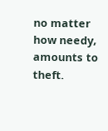no matter how needy, amounts to theft.